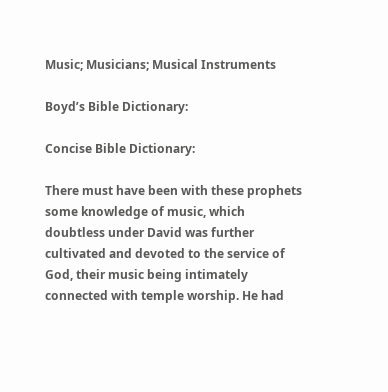Music; Musicians; Musical Instruments

Boyd’s Bible Dictionary:

Concise Bible Dictionary:

There must have been with these prophets some knowledge of music, which doubtless under David was further cultivated and devoted to the service of God, their music being intimately connected with temple worship. He had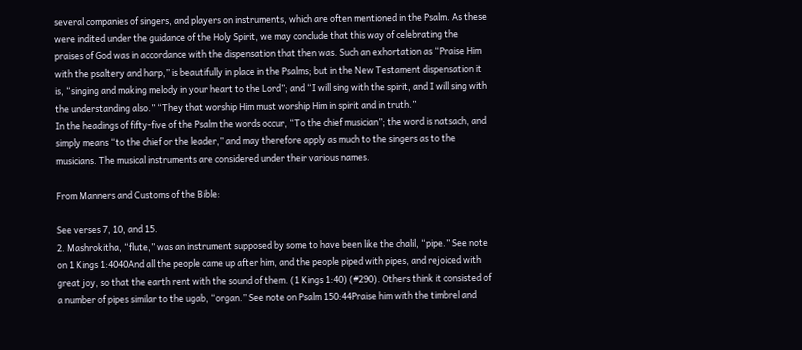several companies of singers, and players on instruments, which are often mentioned in the Psalm. As these were indited under the guidance of the Holy Spirit, we may conclude that this way of celebrating the praises of God was in accordance with the dispensation that then was. Such an exhortation as “Praise Him with the psaltery and harp,” is beautifully in place in the Psalms; but in the New Testament dispensation it is, “singing and making melody in your heart to the Lord”; and “I will sing with the spirit, and I will sing with the understanding also.” “They that worship Him must worship Him in spirit and in truth.”
In the headings of fifty-five of the Psalm the words occur, “To the chief musician”; the word is natsach, and simply means “to the chief or the leader,” and may therefore apply as much to the singers as to the musicians. The musical instruments are considered under their various names.

From Manners and Customs of the Bible:

See verses 7, 10, and 15.
2. Mashrokitha, “flute,” was an instrument supposed by some to have been like the chalil, “pipe.” See note on 1 Kings 1:4040And all the people came up after him, and the people piped with pipes, and rejoiced with great joy, so that the earth rent with the sound of them. (1 Kings 1:40) (#290). Others think it consisted of a number of pipes similar to the ugab, “organ.” See note on Psalm 150:44Praise him with the timbrel and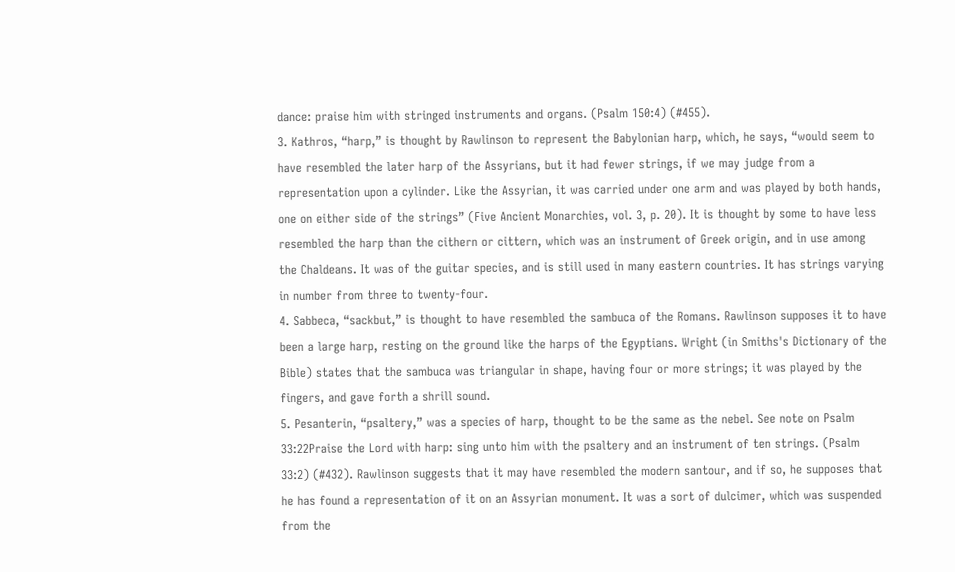dance: praise him with stringed instruments and organs. (Psalm 150:4) (#455).
3. Kathros, “harp,” is thought by Rawlinson to represent the Babylonian harp, which, he says, “would seem to have resembled the later harp of the Assyrians, but it had fewer strings, if we may judge from a representation upon a cylinder. Like the Assyrian, it was carried under one arm and was played by both hands, one on either side of the strings” (Five Ancient Monarchies, vol. 3, p. 20). It is thought by some to have less resembled the harp than the cithern or cittern, which was an instrument of Greek origin, and in use among the Chaldeans. It was of the guitar species, and is still used in many eastern countries. It has strings varying in number from three to twenty-four.
4. Sabbeca, “sackbut,” is thought to have resembled the sambuca of the Romans. Rawlinson supposes it to have been a large harp, resting on the ground like the harps of the Egyptians. Wright (in Smiths's Dictionary of the Bible) states that the sambuca was triangular in shape, having four or more strings; it was played by the fingers, and gave forth a shrill sound.
5. Pesanterin, “psaltery,” was a species of harp, thought to be the same as the nebel. See note on Psalm 33:22Praise the Lord with harp: sing unto him with the psaltery and an instrument of ten strings. (Psalm 33:2) (#432). Rawlinson suggests that it may have resembled the modern santour, and if so, he supposes that he has found a representation of it on an Assyrian monument. It was a sort of dulcimer, which was suspended from the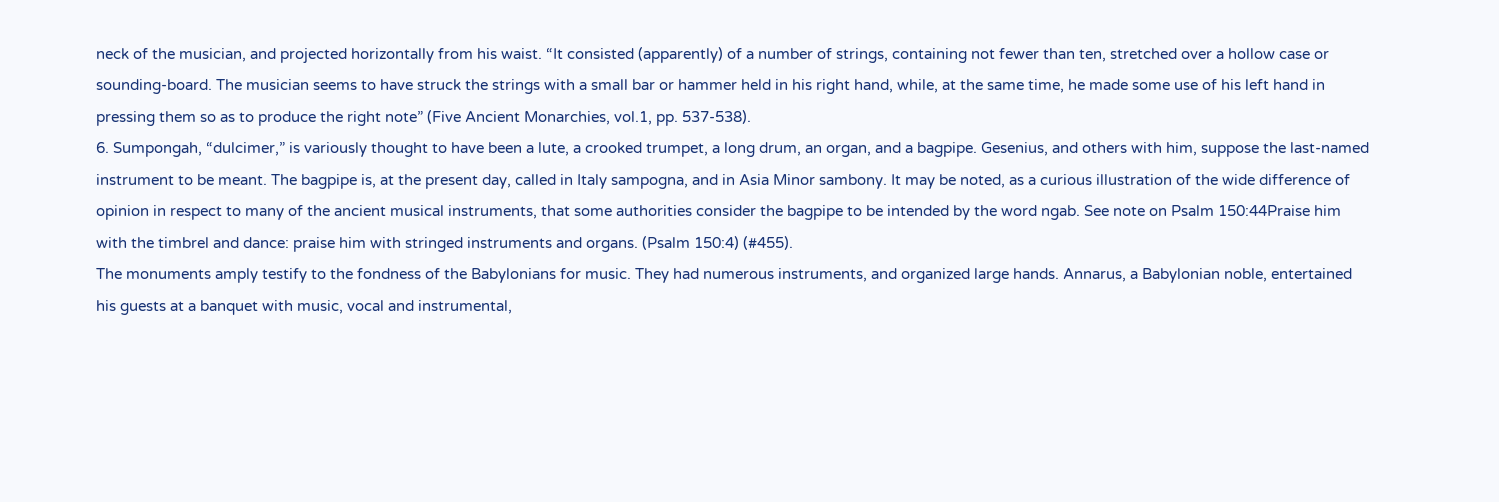neck of the musician, and projected horizontally from his waist. “It consisted (apparently) of a number of strings, containing not fewer than ten, stretched over a hollow case or sounding-board. The musician seems to have struck the strings with a small bar or hammer held in his right hand, while, at the same time, he made some use of his left hand in pressing them so as to produce the right note” (Five Ancient Monarchies, vol.1, pp. 537-538).
6. Sumpongah, “dulcimer,” is variously thought to have been a lute, a crooked trumpet, a long drum, an organ, and a bagpipe. Gesenius, and others with him, suppose the last-named instrument to be meant. The bagpipe is, at the present day, called in Italy sampogna, and in Asia Minor sambony. It may be noted, as a curious illustration of the wide difference of opinion in respect to many of the ancient musical instruments, that some authorities consider the bagpipe to be intended by the word ngab. See note on Psalm 150:44Praise him with the timbrel and dance: praise him with stringed instruments and organs. (Psalm 150:4) (#455).
The monuments amply testify to the fondness of the Babylonians for music. They had numerous instruments, and organized large hands. Annarus, a Babylonian noble, entertained his guests at a banquet with music, vocal and instrumental,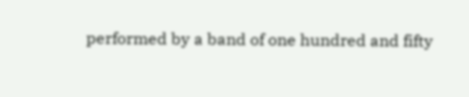performed by a band of one hundred and fifty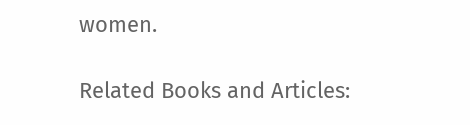women.

Related Books and Articles: